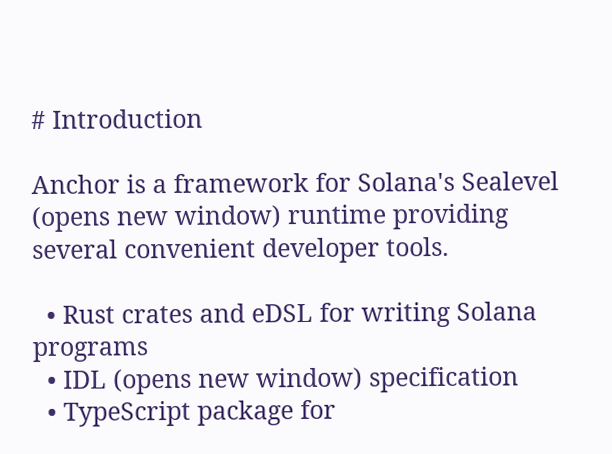# Introduction

Anchor is a framework for Solana's Sealevel (opens new window) runtime providing several convenient developer tools.

  • Rust crates and eDSL for writing Solana programs
  • IDL (opens new window) specification
  • TypeScript package for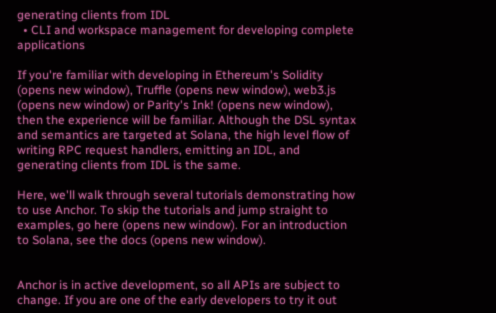generating clients from IDL
  • CLI and workspace management for developing complete applications

If you're familiar with developing in Ethereum's Solidity (opens new window), Truffle (opens new window), web3.js (opens new window) or Parity's Ink! (opens new window), then the experience will be familiar. Although the DSL syntax and semantics are targeted at Solana, the high level flow of writing RPC request handlers, emitting an IDL, and generating clients from IDL is the same.

Here, we'll walk through several tutorials demonstrating how to use Anchor. To skip the tutorials and jump straight to examples, go here (opens new window). For an introduction to Solana, see the docs (opens new window).


Anchor is in active development, so all APIs are subject to change. If you are one of the early developers to try it out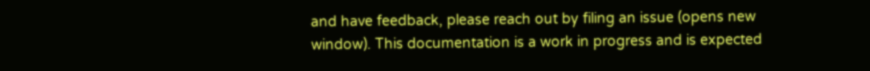and have feedback, please reach out by filing an issue (opens new window). This documentation is a work in progress and is expected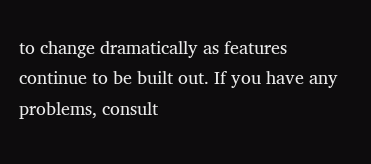to change dramatically as features continue to be built out. If you have any problems, consult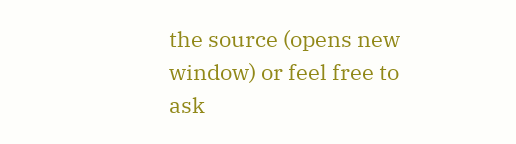the source (opens new window) or feel free to ask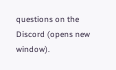questions on the Discord (opens new window).